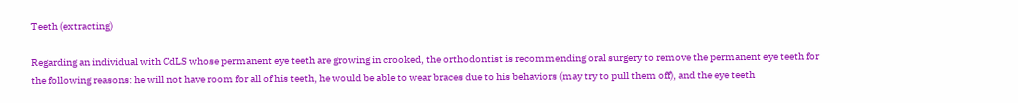Teeth (extracting)

Regarding an individual with CdLS whose permanent eye teeth are growing in crooked, the orthodontist is recommending oral surgery to remove the permanent eye teeth for the following reasons: he will not have room for all of his teeth, he would be able to wear braces due to his behaviors (may try to pull them off), and the eye teeth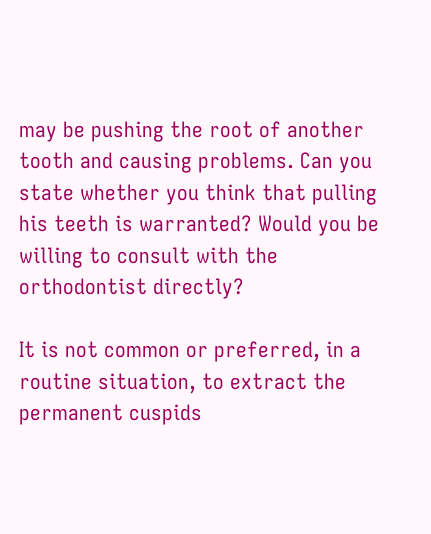may be pushing the root of another tooth and causing problems. Can you state whether you think that pulling his teeth is warranted? Would you be willing to consult with the orthodontist directly?

It is not common or preferred, in a routine situation, to extract the permanent cuspids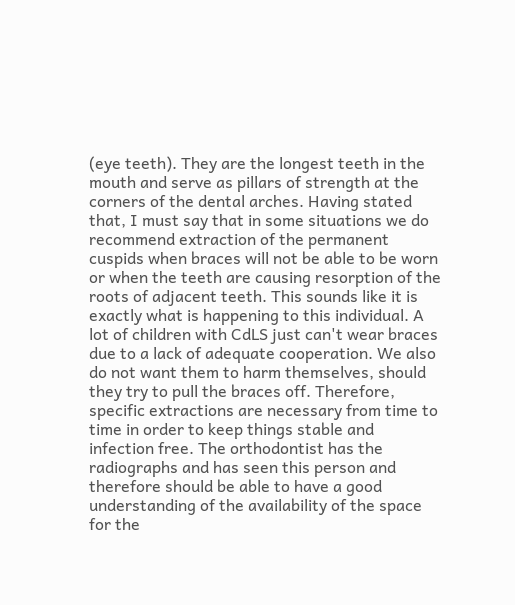(eye teeth). They are the longest teeth in the mouth and serve as pillars of strength at the corners of the dental arches. Having stated that, I must say that in some situations we do recommend extraction of the permanent cuspids when braces will not be able to be worn or when the teeth are causing resorption of the roots of adjacent teeth. This sounds like it is exactly what is happening to this individual. A lot of children with CdLS just can't wear braces due to a lack of adequate cooperation. We also do not want them to harm themselves, should they try to pull the braces off. Therefore, specific extractions are necessary from time to time in order to keep things stable and infection free. The orthodontist has the radiographs and has seen this person and therefore should be able to have a good understanding of the availability of the space for the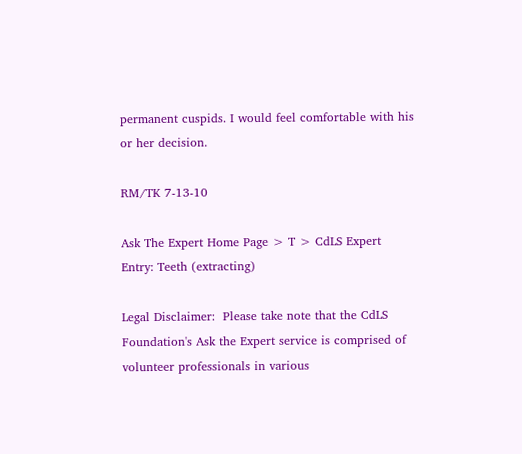permanent cuspids. I would feel comfortable with his or her decision.

RM/TK 7-13-10

Ask The Expert Home Page > T > CdLS Expert Entry: Teeth (extracting)

Legal Disclaimer:  Please take note that the CdLS Foundation's Ask the Expert service is comprised of volunteer professionals in various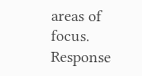areas of focus. Response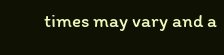times may vary and a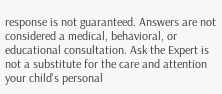response is not guaranteed. Answers are not considered a medical, behavioral, or educational consultation. Ask the Expert is not a substitute for the care and attention your child's personal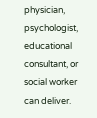physician, psychologist, educational consultant, or social worker can deliver.